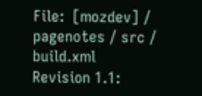File:  [mozdev] / pagenotes / src / build.xml
Revision 1.1: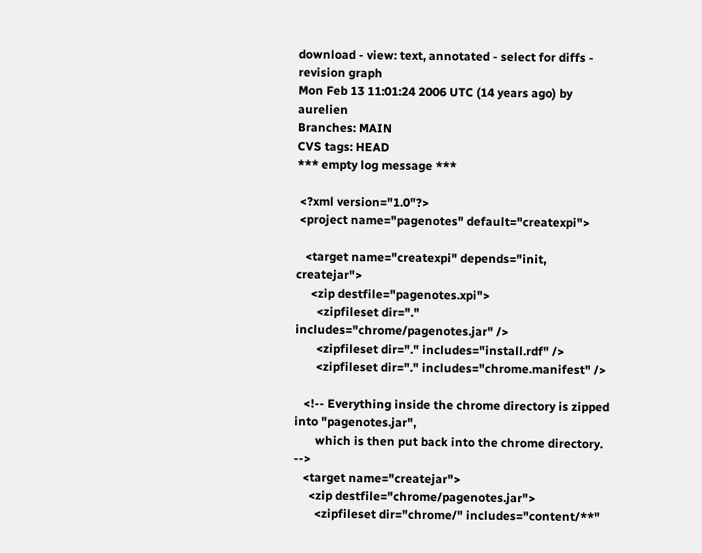download - view: text, annotated - select for diffs - revision graph
Mon Feb 13 11:01:24 2006 UTC (14 years ago) by aurelien
Branches: MAIN
CVS tags: HEAD
*** empty log message ***

 <?xml version="1.0"?>
 <project name="pagenotes" default="createxpi">

   <target name="createxpi" depends="init, createjar">
     <zip destfile="pagenotes.xpi">
       <zipfileset dir="." includes="chrome/pagenotes.jar" />
       <zipfileset dir="." includes="install.rdf" />
       <zipfileset dir="." includes="chrome.manifest" />

   <!-- Everything inside the chrome directory is zipped into "pagenotes.jar",
       which is then put back into the chrome directory. -->
   <target name="createjar">
     <zip destfile="chrome/pagenotes.jar">
       <zipfileset dir="chrome/" includes="content/**"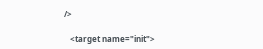/>

   <target name="init">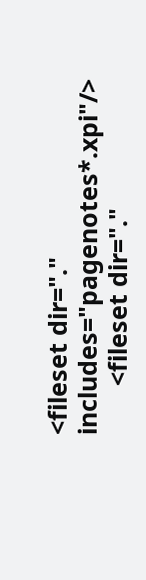<fileset dir="." includes="pagenotes*.xpi"/>
       <fileset dir="."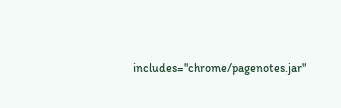includes="chrome/pagenotes.jar"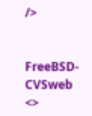/>


FreeBSD-CVSweb <>